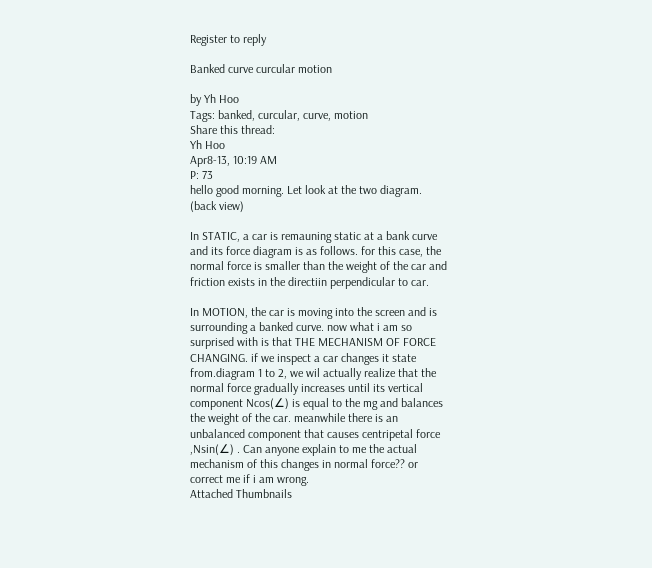Register to reply

Banked curve curcular motion

by Yh Hoo
Tags: banked, curcular, curve, motion
Share this thread:
Yh Hoo
Apr8-13, 10:19 AM
P: 73
hello good morning. Let look at the two diagram.
(back view)

In STATIC, a car is remauning static at a bank curve and its force diagram is as follows. for this case, the normal force is smaller than the weight of the car and friction exists in the directiin perpendicular to car.

In MOTION, the car is moving into the screen and is surrounding a banked curve. now what i am so surprised with is that THE MECHANISM OF FORCE CHANGING. if we inspect a car changes it state from.diagram 1 to 2, we wil actually realize that the normal force gradually increases until its vertical component Ncos(∠) is equal to the mg and balances the weight of the car. meanwhile there is an unbalanced component that causes centripetal force ,Nsin(∠) . Can anyone explain to me the actual mechanism of this changes in normal force?? or correct me if i am wrong.
Attached Thumbnails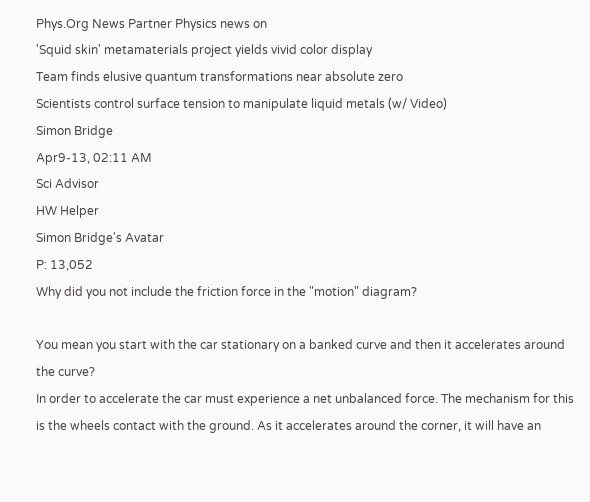Phys.Org News Partner Physics news on
'Squid skin' metamaterials project yields vivid color display
Team finds elusive quantum transformations near absolute zero
Scientists control surface tension to manipulate liquid metals (w/ Video)
Simon Bridge
Apr9-13, 02:11 AM
Sci Advisor
HW Helper
Simon Bridge's Avatar
P: 13,052
Why did you not include the friction force in the "motion" diagram?

You mean you start with the car stationary on a banked curve and then it accelerates around the curve?
In order to accelerate the car must experience a net unbalanced force. The mechanism for this is the wheels contact with the ground. As it accelerates around the corner, it will have an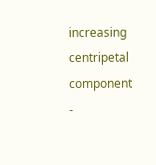increasing centripetal component -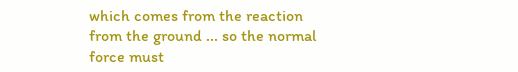which comes from the reaction from the ground ... so the normal force must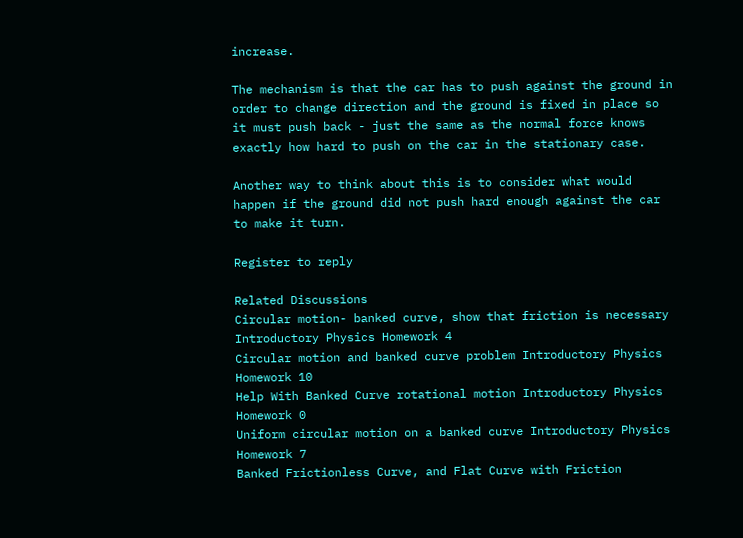increase.

The mechanism is that the car has to push against the ground in order to change direction and the ground is fixed in place so it must push back - just the same as the normal force knows exactly how hard to push on the car in the stationary case.

Another way to think about this is to consider what would happen if the ground did not push hard enough against the car to make it turn.

Register to reply

Related Discussions
Circular motion- banked curve, show that friction is necessary Introductory Physics Homework 4
Circular motion and banked curve problem Introductory Physics Homework 10
Help With Banked Curve rotational motion Introductory Physics Homework 0
Uniform circular motion on a banked curve Introductory Physics Homework 7
Banked Frictionless Curve, and Flat Curve with Friction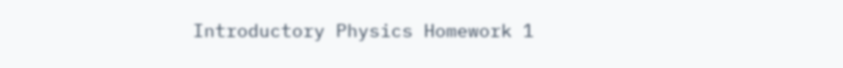Introductory Physics Homework 1